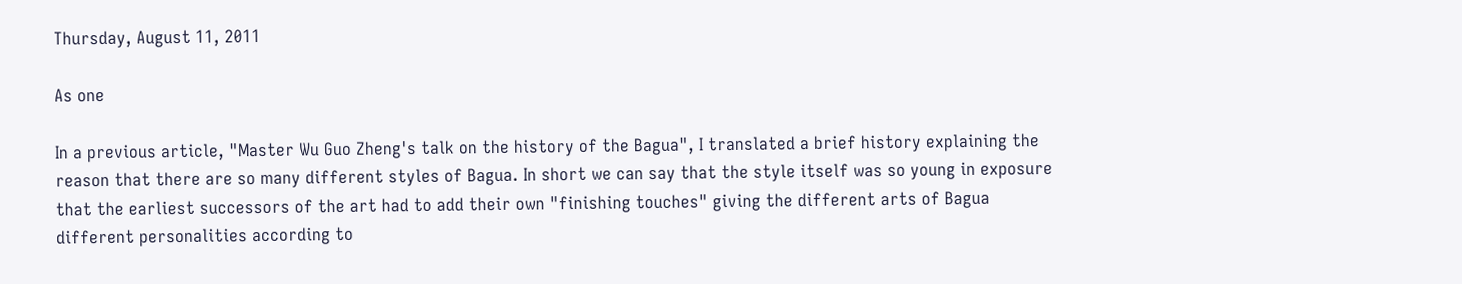Thursday, August 11, 2011

As one

In a previous article, "Master Wu Guo Zheng's talk on the history of the Bagua", I translated a brief history explaining the reason that there are so many different styles of Bagua. In short we can say that the style itself was so young in exposure that the earliest successors of the art had to add their own "finishing touches" giving the different arts of Bagua different personalities according to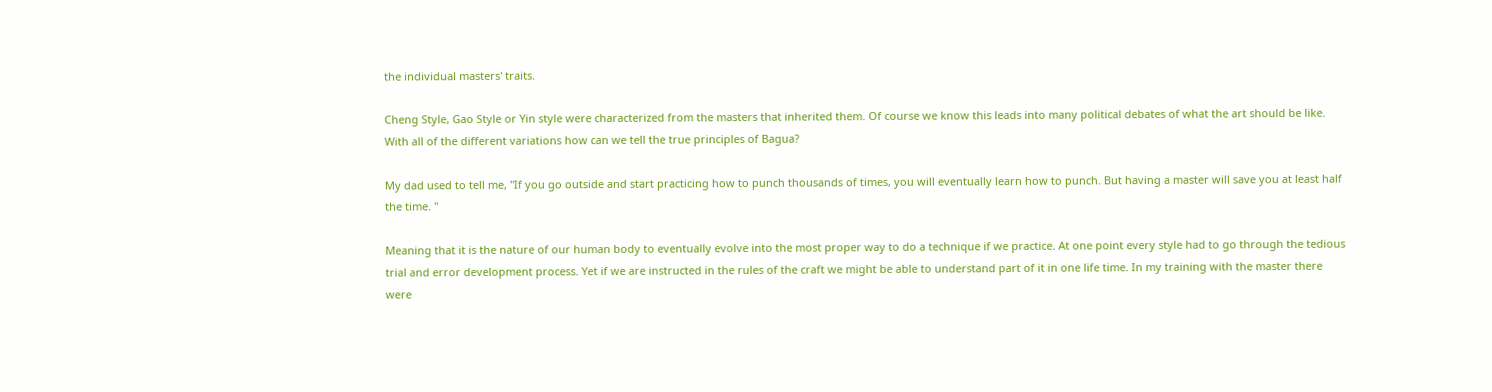the individual masters' traits.

Cheng Style, Gao Style or Yin style were characterized from the masters that inherited them. Of course we know this leads into many political debates of what the art should be like. With all of the different variations how can we tell the true principles of Bagua?

My dad used to tell me, "If you go outside and start practicing how to punch thousands of times, you will eventually learn how to punch. But having a master will save you at least half the time. "

Meaning that it is the nature of our human body to eventually evolve into the most proper way to do a technique if we practice. At one point every style had to go through the tedious trial and error development process. Yet if we are instructed in the rules of the craft we might be able to understand part of it in one life time. In my training with the master there were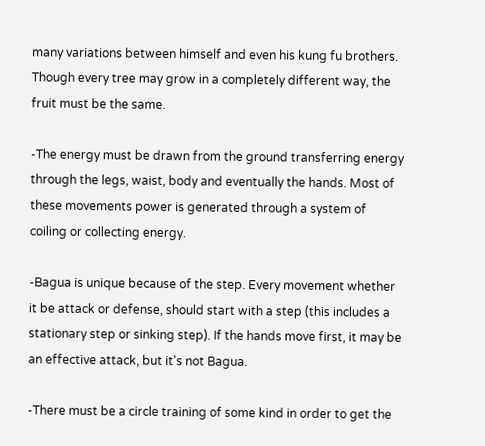many variations between himself and even his kung fu brothers. Though every tree may grow in a completely different way, the fruit must be the same.

-The energy must be drawn from the ground transferring energy through the legs, waist, body and eventually the hands. Most of these movements power is generated through a system of coiling or collecting energy.

-Bagua is unique because of the step. Every movement whether it be attack or defense, should start with a step (this includes a stationary step or sinking step). If the hands move first, it may be an effective attack, but it's not Bagua.

-There must be a circle training of some kind in order to get the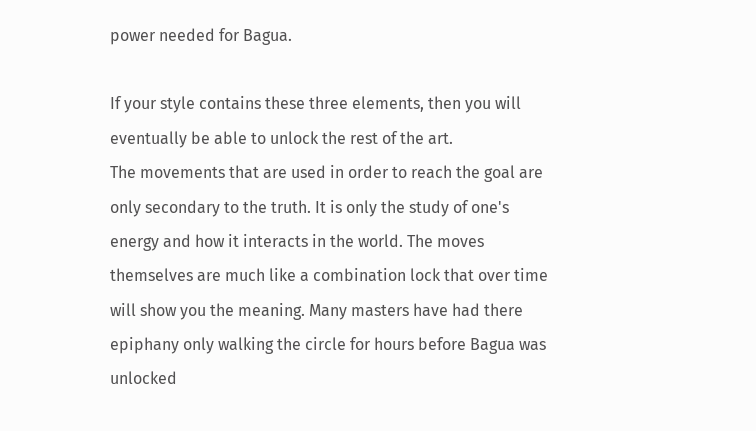power needed for Bagua.

If your style contains these three elements, then you will eventually be able to unlock the rest of the art.
The movements that are used in order to reach the goal are only secondary to the truth. It is only the study of one's energy and how it interacts in the world. The moves themselves are much like a combination lock that over time will show you the meaning. Many masters have had there epiphany only walking the circle for hours before Bagua was unlocked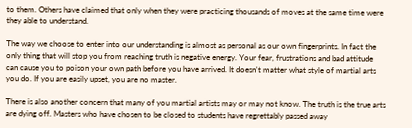to them. Others have claimed that only when they were practicing thousands of moves at the same time were they able to understand.

The way we choose to enter into our understanding is almost as personal as our own fingerprints. In fact the only thing that will stop you from reaching truth is negative energy. Your fear, frustrations and bad attitude can cause you to poison your own path before you have arrived. It doesn't matter what style of martial arts you do. If you are easily upset, you are no master.

There is also another concern that many of you martial artists may or may not know. The truth is the true arts are dying off. Masters who have chosen to be closed to students have regrettably passed away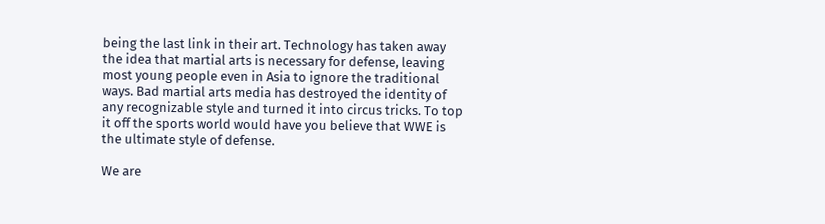being the last link in their art. Technology has taken away the idea that martial arts is necessary for defense, leaving most young people even in Asia to ignore the traditional ways. Bad martial arts media has destroyed the identity of any recognizable style and turned it into circus tricks. To top it off the sports world would have you believe that WWE is the ultimate style of defense.

We are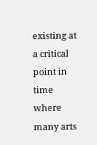existing at a critical point in time where many arts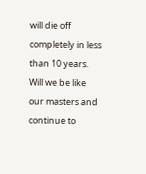will die off completely in less than 10 years. Will we be like our masters and continue to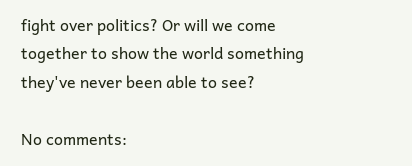fight over politics? Or will we come together to show the world something they've never been able to see?

No comments: